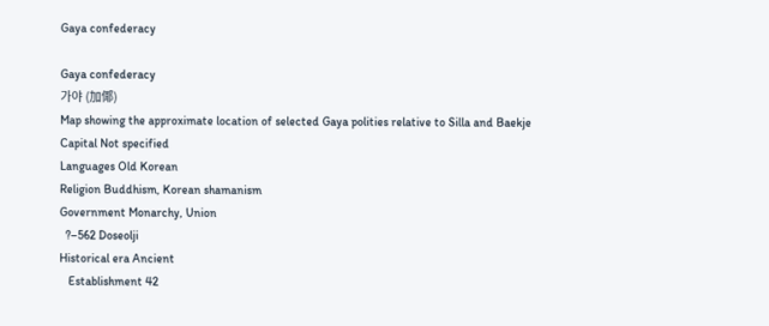Gaya confederacy

Gaya confederacy
가야 (加倻)
Map showing the approximate location of selected Gaya polities relative to Silla and Baekje
Capital Not specified
Languages Old Korean
Religion Buddhism, Korean shamanism
Government Monarchy, Union
  ?–562 Doseolji
Historical era Ancient
   Establishment 42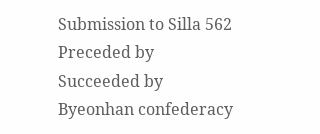Submission to Silla 562
Preceded by
Succeeded by
Byeonhan confederacy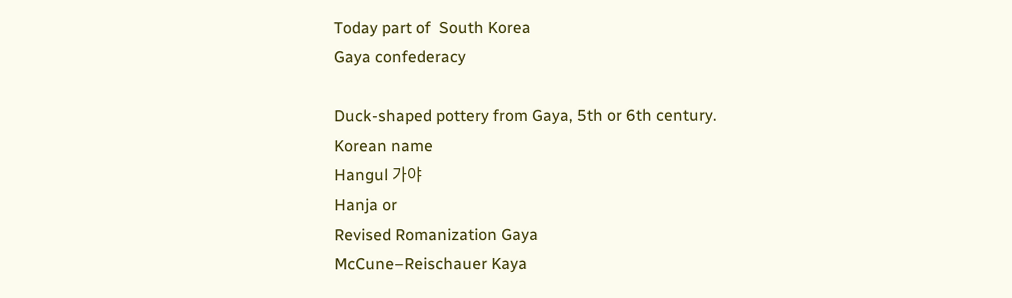Today part of  South Korea
Gaya confederacy

Duck-shaped pottery from Gaya, 5th or 6th century.
Korean name
Hangul 가야
Hanja or
Revised Romanization Gaya
McCune–Reischauer Kaya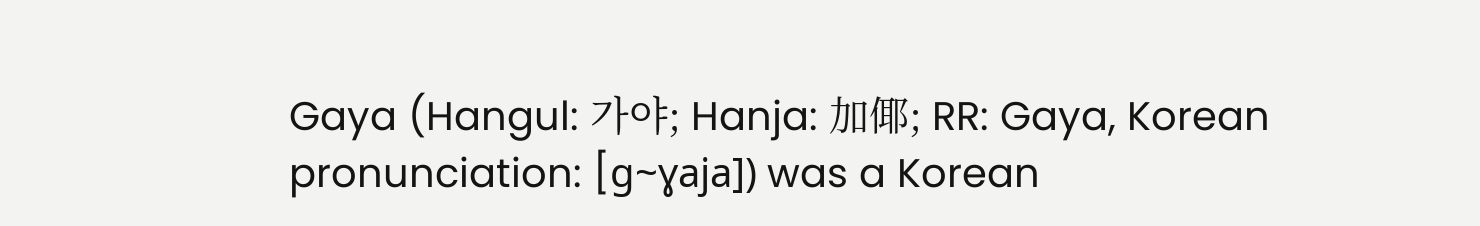Gaya (Hangul: 가야; Hanja: 加倻; RR: Gaya, Korean pronunciation: [ɡ~ɣaja]) was a Korean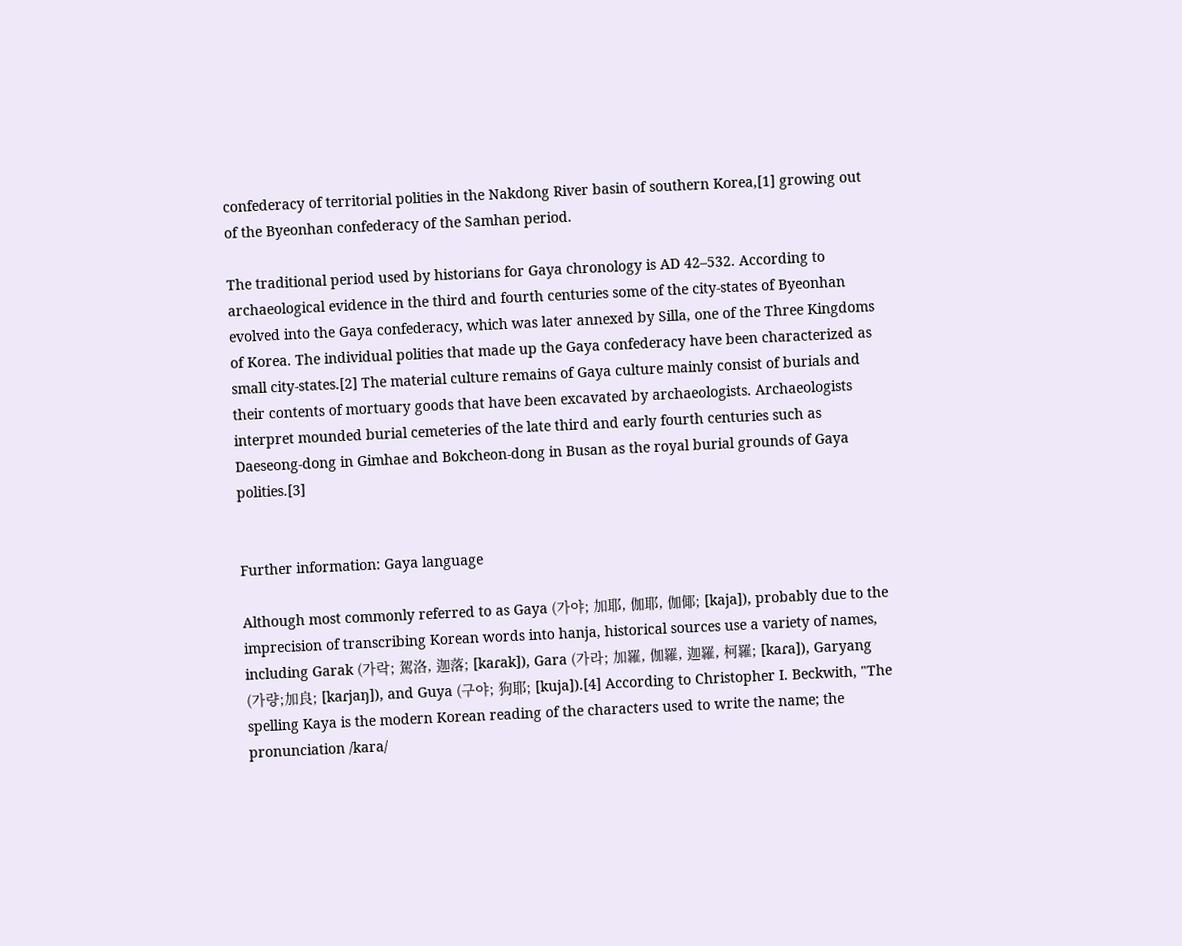confederacy of territorial polities in the Nakdong River basin of southern Korea,[1] growing out of the Byeonhan confederacy of the Samhan period.

The traditional period used by historians for Gaya chronology is AD 42–532. According to archaeological evidence in the third and fourth centuries some of the city-states of Byeonhan evolved into the Gaya confederacy, which was later annexed by Silla, one of the Three Kingdoms of Korea. The individual polities that made up the Gaya confederacy have been characterized as small city-states.[2] The material culture remains of Gaya culture mainly consist of burials and their contents of mortuary goods that have been excavated by archaeologists. Archaeologists interpret mounded burial cemeteries of the late third and early fourth centuries such as Daeseong-dong in Gimhae and Bokcheon-dong in Busan as the royal burial grounds of Gaya polities.[3]


Further information: Gaya language

Although most commonly referred to as Gaya (가야; 加耶, 伽耶, 伽倻; [kaja]), probably due to the imprecision of transcribing Korean words into hanja, historical sources use a variety of names, including Garak (가락; 駕洛, 迦落; [kaɾak]), Gara (가라; 加羅, 伽羅, 迦羅, 柯羅; [kaɾa]), Garyang (가량;加良; [kaɾjaŋ]), and Guya (구야; 狗耶; [kuja]).[4] According to Christopher I. Beckwith, "The spelling Kaya is the modern Korean reading of the characters used to write the name; the pronunciation /kara/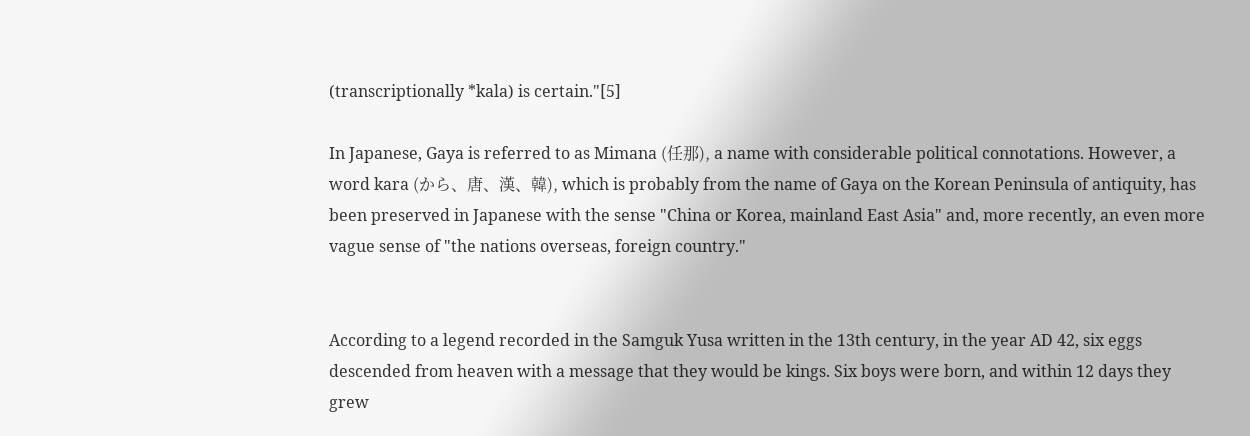(transcriptionally *kala) is certain."[5]

In Japanese, Gaya is referred to as Mimana (任那), a name with considerable political connotations. However, a word kara (から、唐、漢、韓), which is probably from the name of Gaya on the Korean Peninsula of antiquity, has been preserved in Japanese with the sense "China or Korea, mainland East Asia" and, more recently, an even more vague sense of "the nations overseas, foreign country."


According to a legend recorded in the Samguk Yusa written in the 13th century, in the year AD 42, six eggs descended from heaven with a message that they would be kings. Six boys were born, and within 12 days they grew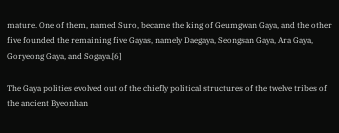mature. One of them, named Suro, became the king of Geumgwan Gaya, and the other five founded the remaining five Gayas, namely Daegaya, Seongsan Gaya, Ara Gaya, Goryeong Gaya, and Sogaya.[6]

The Gaya polities evolved out of the chiefly political structures of the twelve tribes of the ancient Byeonhan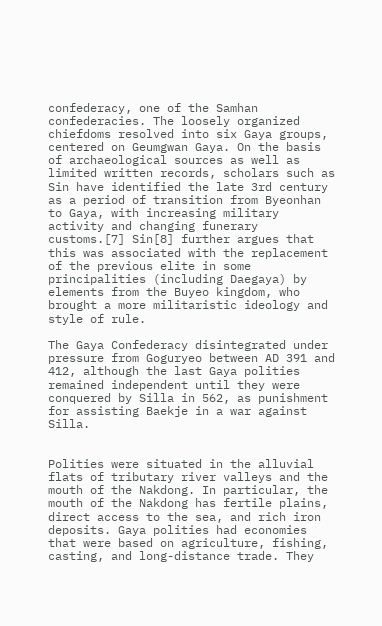confederacy, one of the Samhan confederacies. The loosely organized chiefdoms resolved into six Gaya groups, centered on Geumgwan Gaya. On the basis of archaeological sources as well as limited written records, scholars such as Sin have identified the late 3rd century as a period of transition from Byeonhan to Gaya, with increasing military activity and changing funerary customs.[7] Sin[8] further argues that this was associated with the replacement of the previous elite in some principalities (including Daegaya) by elements from the Buyeo kingdom, who brought a more militaristic ideology and style of rule.

The Gaya Confederacy disintegrated under pressure from Goguryeo between AD 391 and 412, although the last Gaya polities remained independent until they were conquered by Silla in 562, as punishment for assisting Baekje in a war against Silla.


Polities were situated in the alluvial flats of tributary river valleys and the mouth of the Nakdong. In particular, the mouth of the Nakdong has fertile plains, direct access to the sea, and rich iron deposits. Gaya polities had economies that were based on agriculture, fishing, casting, and long-distance trade. They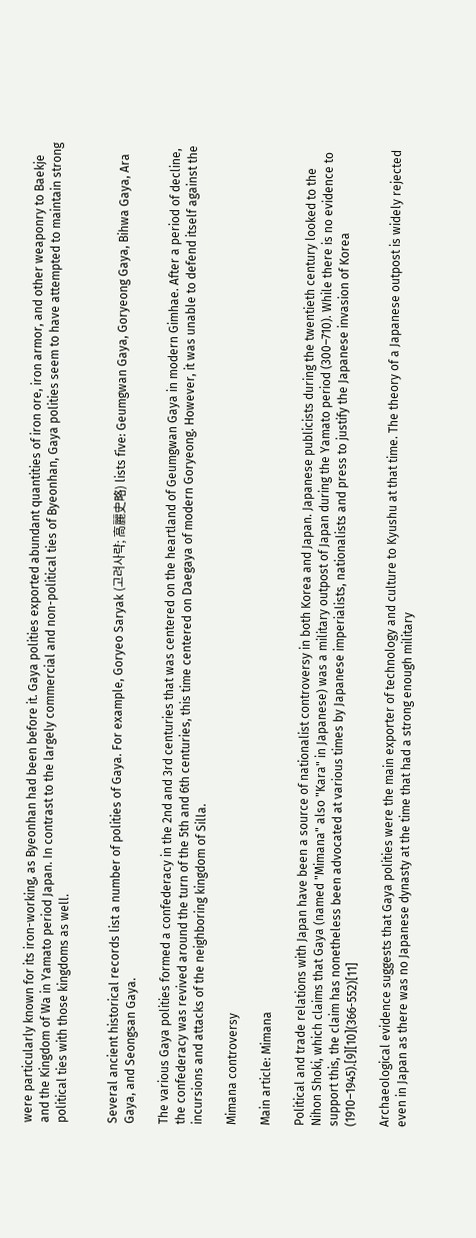were particularly known for its iron-working, as Byeonhan had been before it. Gaya polities exported abundant quantities of iron ore, iron armor, and other weaponry to Baekje and the Kingdom of Wa in Yamato period Japan. In contrast to the largely commercial and non-political ties of Byeonhan, Gaya polities seem to have attempted to maintain strong political ties with those kingdoms as well.


Several ancient historical records list a number of polities of Gaya. For example, Goryeo Saryak (고려사략; 高麗史略) lists five: Geumgwan Gaya, Goryeong Gaya, Bihwa Gaya, Ara Gaya, and Seongsan Gaya.

The various Gaya polities formed a confederacy in the 2nd and 3rd centuries that was centered on the heartland of Geumgwan Gaya in modern Gimhae. After a period of decline, the confederacy was revived around the turn of the 5th and 6th centuries, this time centered on Daegaya of modern Goryeong. However, it was unable to defend itself against the incursions and attacks of the neighboring kingdom of Silla.

Mimana controversy

Main article: Mimana

Political and trade relations with Japan have been a source of nationalist controversy in both Korea and Japan. Japanese publicists during the twentieth century looked to the Nihon Shoki, which claims that Gaya (named "Mimana" also "Kara" in Japanese) was a military outpost of Japan during the Yamato period (300–710). While there is no evidence to support this, the claim has nonetheless been advocated at various times by Japanese imperialists, nationalists and press to justify the Japanese invasion of Korea (1910–1945).[9][10](366-552)[11]

Archaeological evidence suggests that Gaya polities were the main exporter of technology and culture to Kyushu at that time. The theory of a Japanese outpost is widely rejected even in Japan as there was no Japanese dynasty at the time that had a strong enough military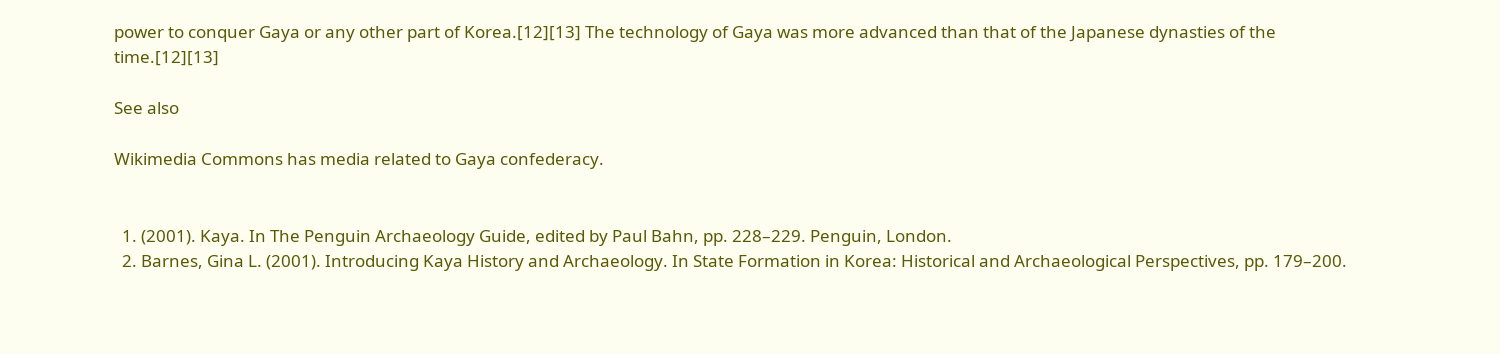power to conquer Gaya or any other part of Korea.[12][13] The technology of Gaya was more advanced than that of the Japanese dynasties of the time.[12][13]

See also

Wikimedia Commons has media related to Gaya confederacy.


  1. (2001). Kaya. In The Penguin Archaeology Guide, edited by Paul Bahn, pp. 228–229. Penguin, London.
  2. Barnes, Gina L. (2001). Introducing Kaya History and Archaeology. In State Formation in Korea: Historical and Archaeological Perspectives, pp. 179–200.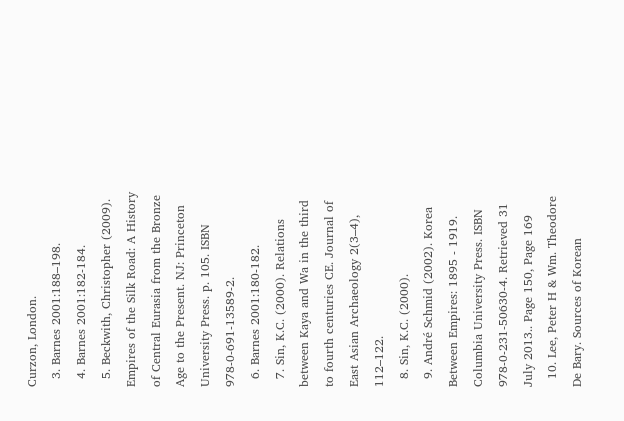Curzon, London.
  3. Barnes 2001:188–198.
  4. Barnes 2001:182-184.
  5. Beckwith, Christopher (2009). Empires of the Silk Road: A History of Central Eurasia from the Bronze Age to the Present. NJ: Princeton University Press. p. 105. ISBN 978-0-691-13589-2.
  6. Barnes 2001:180-182.
  7. Sin, K.C. (2000). Relations between Kaya and Wa in the third to fourth centuries CE. Journal of East Asian Archaeology 2(3–4), 112–122.
  8. Sin, K.C. (2000).
  9. André Schmid (2002). Korea Between Empires: 1895 - 1919. Columbia University Press. ISBN 978-0-231-50630-4. Retrieved 31 July 2013.. Page 150, Page 169
  10. Lee, Peter H & Wm. Theodore De Bary. Sources of Korean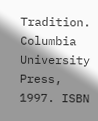Tradition. Columbia University Press, 1997. ISBN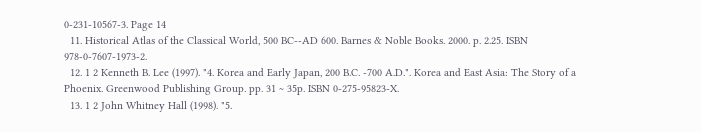0-231-10567-3. Page 14
  11. Historical Atlas of the Classical World, 500 BC--AD 600. Barnes & Noble Books. 2000. p. 2.25. ISBN 978-0-7607-1973-2.
  12. 1 2 Kenneth B. Lee (1997). "4. Korea and Early Japan, 200 B.C. -700 A.D.". Korea and East Asia: The Story of a Phoenix. Greenwood Publishing Group. pp. 31 ~ 35p. ISBN 0-275-95823-X.
  13. 1 2 John Whitney Hall (1998). "5.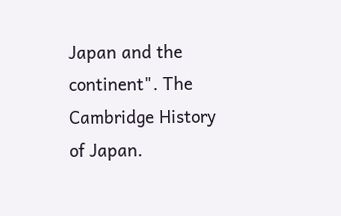Japan and the continent". The Cambridge History of Japan.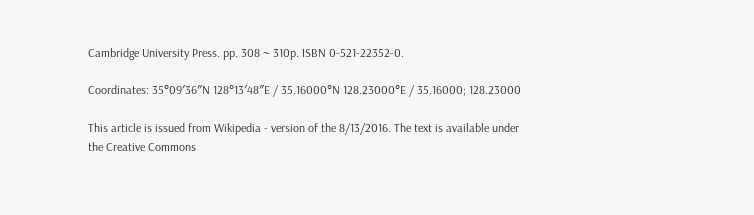Cambridge University Press. pp. 308 ~ 310p. ISBN 0-521-22352-0.

Coordinates: 35°09′36″N 128°13′48″E / 35.16000°N 128.23000°E / 35.16000; 128.23000

This article is issued from Wikipedia - version of the 8/13/2016. The text is available under the Creative Commons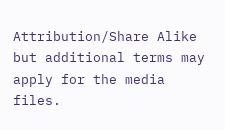Attribution/Share Alike but additional terms may apply for the media files.